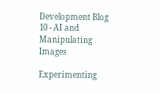Development Blog 10 - AI and Manipulating Images

Experimenting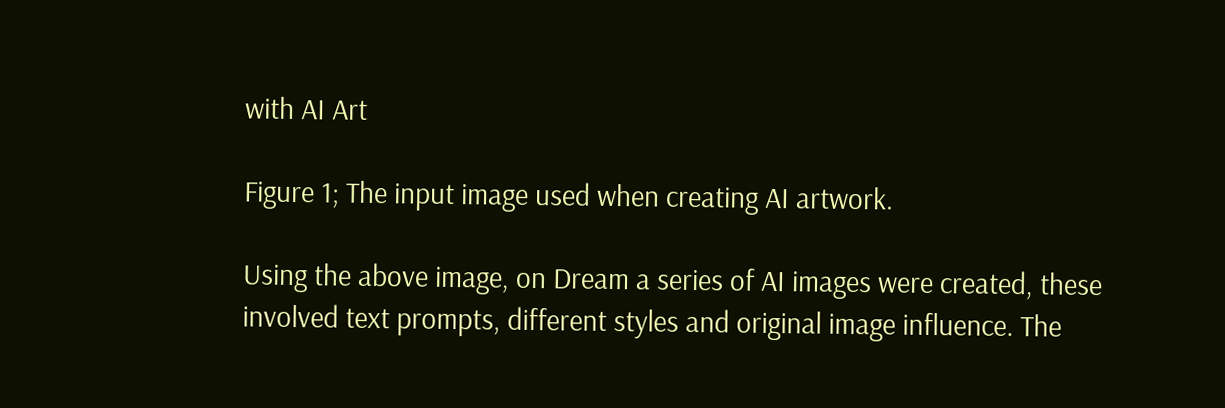with AI Art

Figure 1; The input image used when creating AI artwork.

Using the above image, on Dream a series of AI images were created, these involved text prompts, different styles and original image influence. The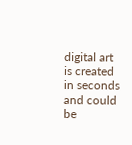digital art is created in seconds and could be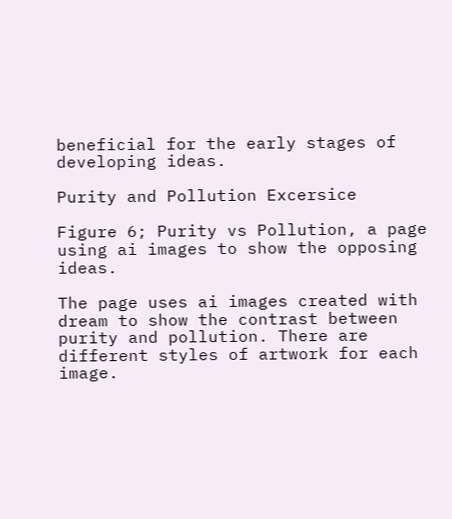beneficial for the early stages of developing ideas.

Purity and Pollution Excersice

Figure 6; Purity vs Pollution, a page using ai images to show the opposing ideas.

The page uses ai images created with dream to show the contrast between purity and pollution. There are different styles of artwork for each image.